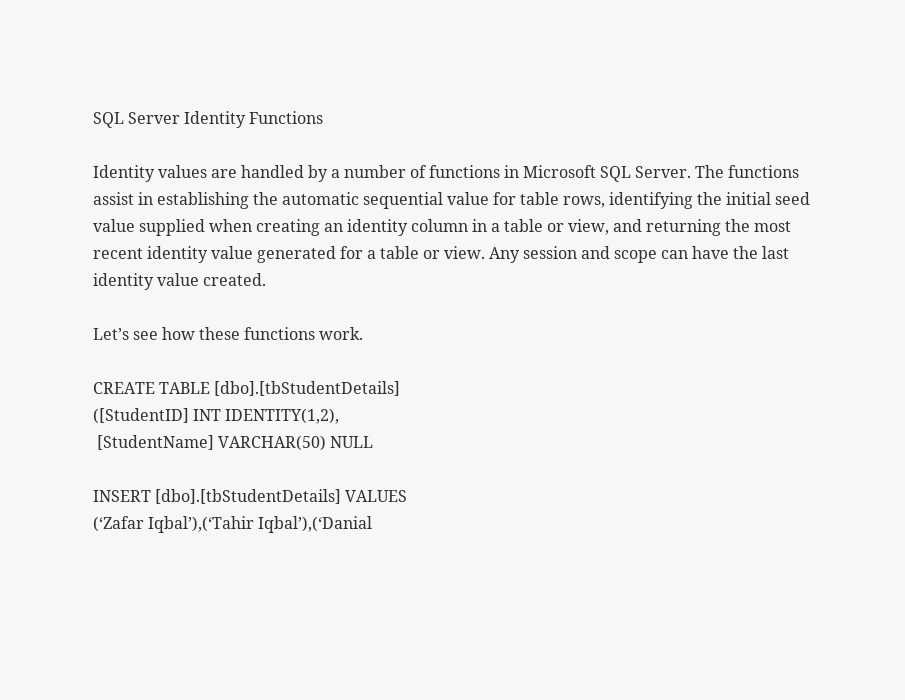SQL Server Identity Functions

Identity values are handled by a number of functions in Microsoft SQL Server. The functions assist in establishing the automatic sequential value for table rows, identifying the initial seed value supplied when creating an identity column in a table or view, and returning the most recent identity value generated for a table or view. Any session and scope can have the last identity value created.

Let’s see how these functions work.

CREATE TABLE [dbo].[tbStudentDetails]
([StudentID] INT IDENTITY(1,2),
 [StudentName] VARCHAR(50) NULL

INSERT [dbo].[tbStudentDetails] VALUES
(‘Zafar Iqbal’),(‘Tahir Iqbal’),(‘Danial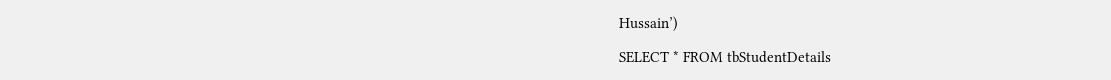Hussain’)

SELECT * FROM tbStudentDetails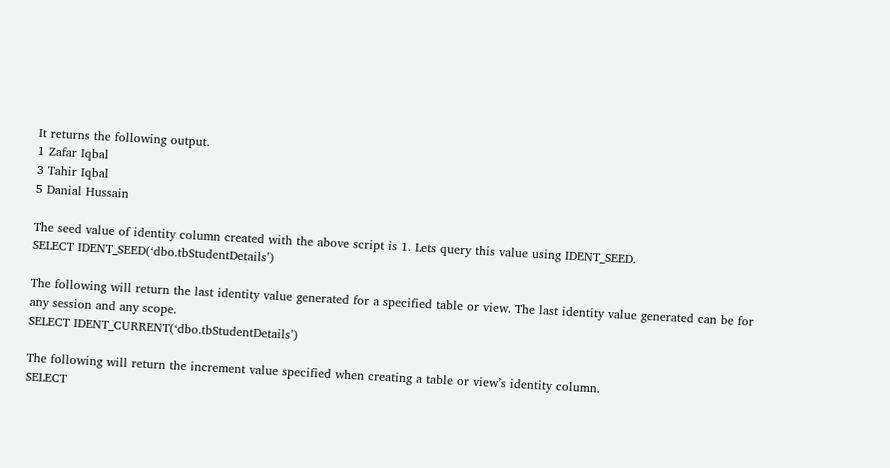It returns the following output.
1 Zafar Iqbal
3 Tahir Iqbal
5 Danial Hussain

The seed value of identity column created with the above script is 1. Lets query this value using IDENT_SEED.
SELECT IDENT_SEED(‘dbo.tbStudentDetails’)

The following will return the last identity value generated for a specified table or view. The last identity value generated can be for any session and any scope.
SELECT IDENT_CURRENT(‘dbo.tbStudentDetails’)

The following will return the increment value specified when creating a table or view’s identity column.
SELECT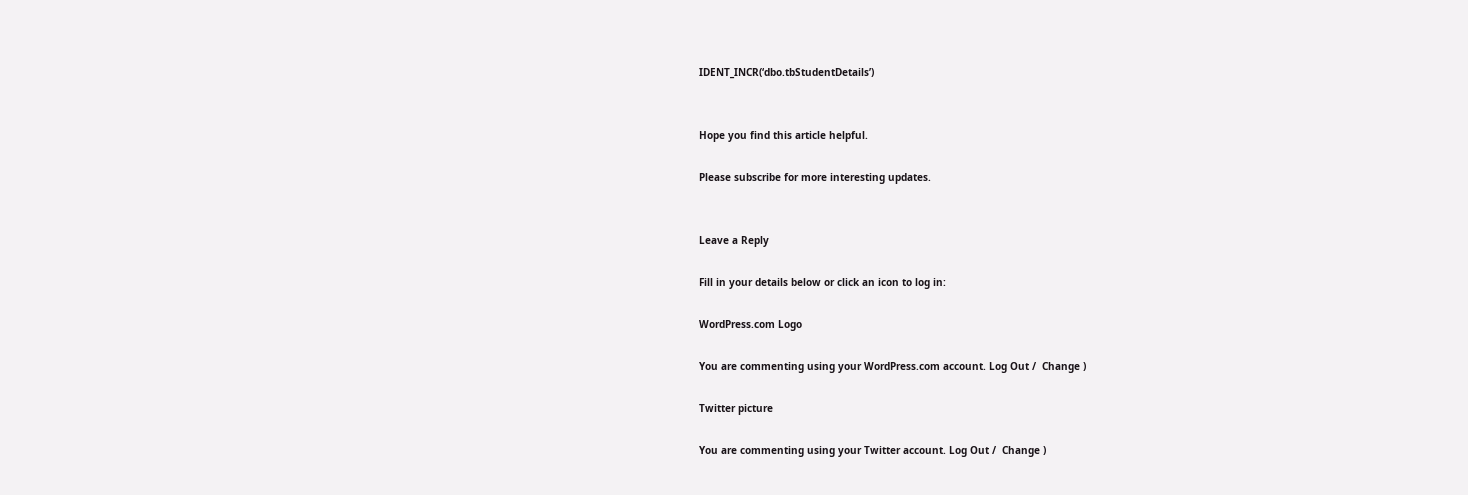IDENT_INCR(‘dbo.tbStudentDetails’)


Hope you find this article helpful.

Please subscribe for more interesting updates.


Leave a Reply

Fill in your details below or click an icon to log in:

WordPress.com Logo

You are commenting using your WordPress.com account. Log Out /  Change )

Twitter picture

You are commenting using your Twitter account. Log Out /  Change )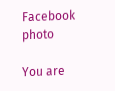Facebook photo

You are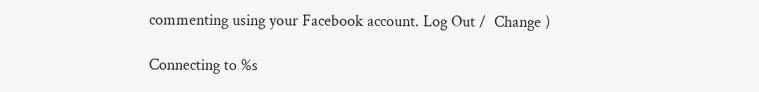commenting using your Facebook account. Log Out /  Change )

Connecting to %s